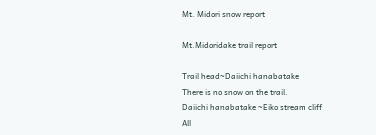Mt. Midori snow report

Mt.Midoridake trail report

Trail head~Daiichi hanabatake
There is no snow on the trail.
Daiichi hanabatake ~Eiko stream cliff
All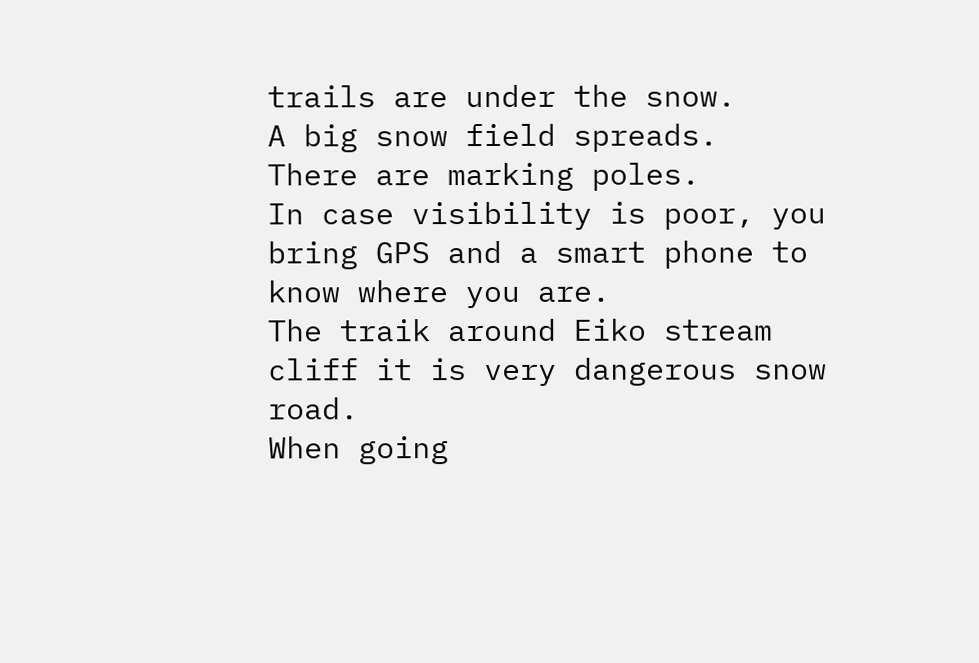trails are under the snow.
A big snow field spreads.
There are marking poles.
In case visibility is poor, you bring GPS and a smart phone to know where you are.
The traik around Eiko stream cliff it is very dangerous snow road.
When going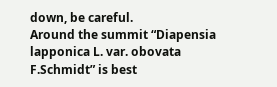down, be careful.
Around the summit “Diapensia lapponica L. var. obovata F.Schmidt” is best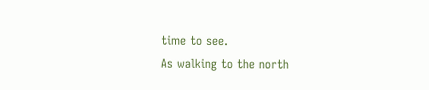time to see.
As walking to the north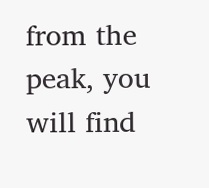from the peak, you will find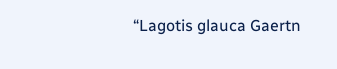“Lagotis glauca Gaertn